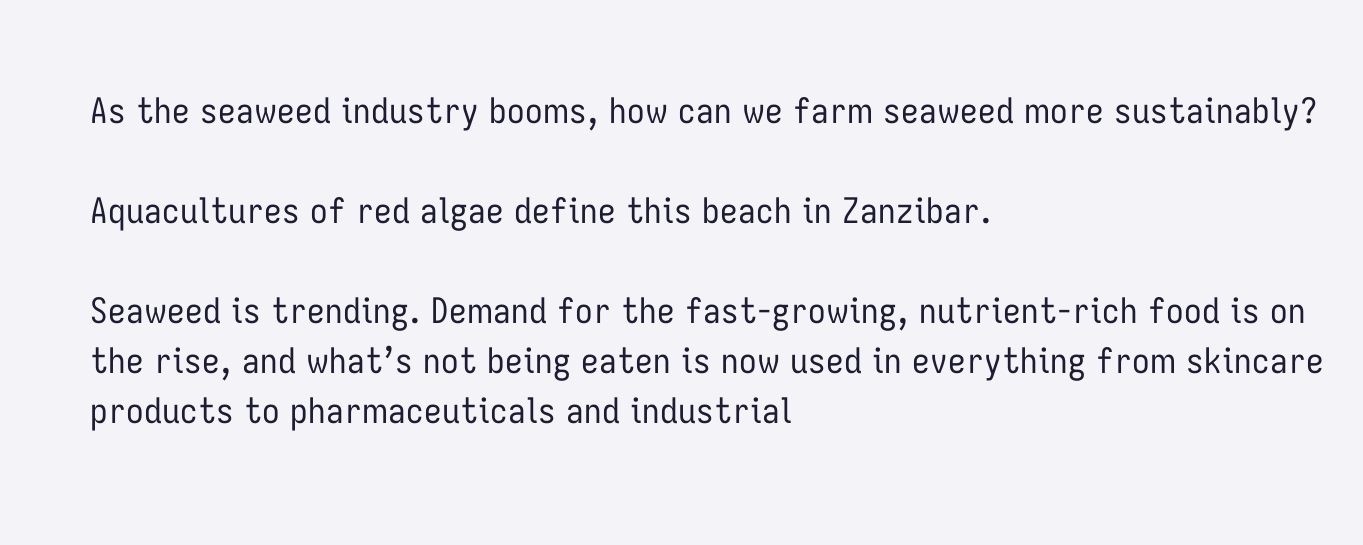As the seaweed industry booms, how can we farm seaweed more sustainably?

Aquacultures of red algae define this beach in Zanzibar.

Seaweed is trending. Demand for the fast-growing, nutrient-rich food is on the rise, and what’s not being eaten is now used in everything from skincare products to pharmaceuticals and industrial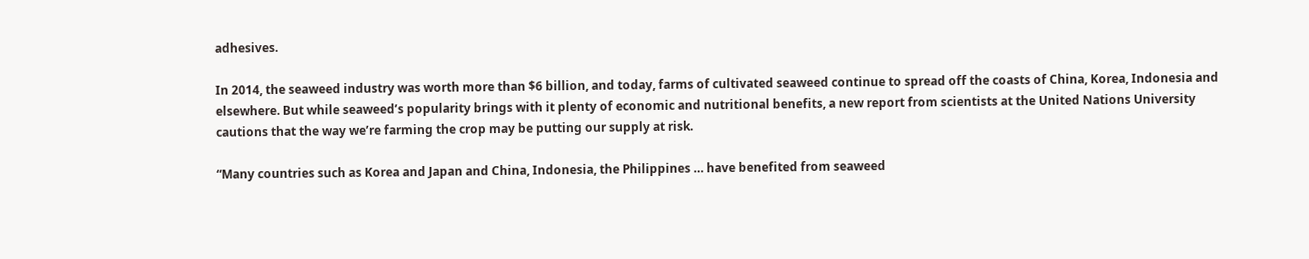adhesives.

In 2014, the seaweed industry was worth more than $6 billion, and today, farms of cultivated seaweed continue to spread off the coasts of China, Korea, Indonesia and elsewhere. But while seaweed’s popularity brings with it plenty of economic and nutritional benefits, a new report from scientists at the United Nations University cautions that the way we’re farming the crop may be putting our supply at risk.

“Many countries such as Korea and Japan and China, Indonesia, the Philippines … have benefited from seaweed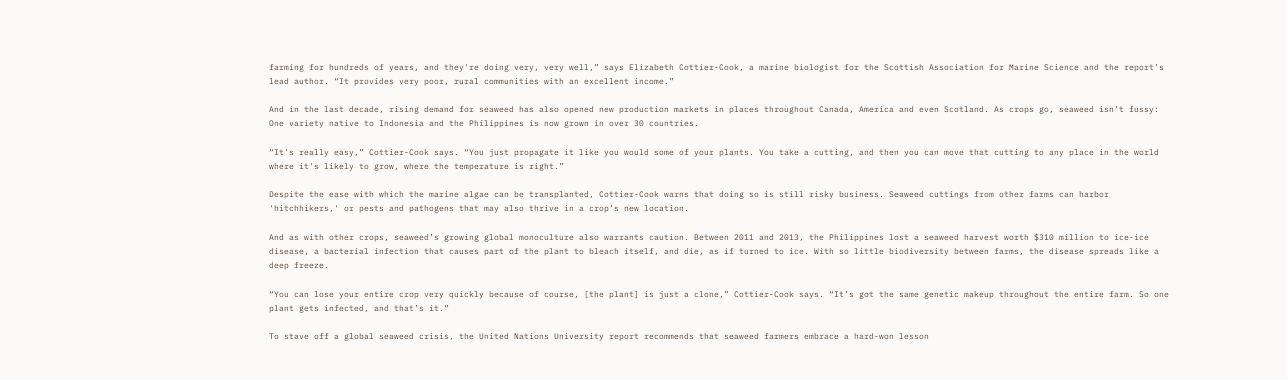farming for hundreds of years, and they're doing very, very well,” says Elizabeth Cottier-Cook, a marine biologist for the Scottish Association for Marine Science and the report’s lead author. “It provides very poor, rural communities with an excellent income.”

And in the last decade, rising demand for seaweed has also opened new production markets in places throughout Canada, America and even Scotland. As crops go, seaweed isn’t fussy: One variety native to Indonesia and the Philippines is now grown in over 30 countries.

“It's really easy,” Cottier-Cook says. “You just propagate it like you would some of your plants. You take a cutting, and then you can move that cutting to any place in the world where it's likely to grow, where the temperature is right.”

Despite the ease with which the marine algae can be transplanted, Cottier-Cook warns that doing so is still risky business. Seaweed cuttings from other farms can harbor 'hitchhikers,' or pests and pathogens that may also thrive in a crop’s new location.

And as with other crops, seaweed’s growing global monoculture also warrants caution. Between 2011 and 2013, the Philippines lost a seaweed harvest worth $310 million to ice-ice disease, a bacterial infection that causes part of the plant to bleach itself, and die, as if turned to ice. With so little biodiversity between farms, the disease spreads like a deep freeze.

“You can lose your entire crop very quickly because of course, [the plant] is just a clone,” Cottier-Cook says. “It’s got the same genetic makeup throughout the entire farm. So one plant gets infected, and that’s it.”

To stave off a global seaweed crisis, the United Nations University report recommends that seaweed farmers embrace a hard-won lesson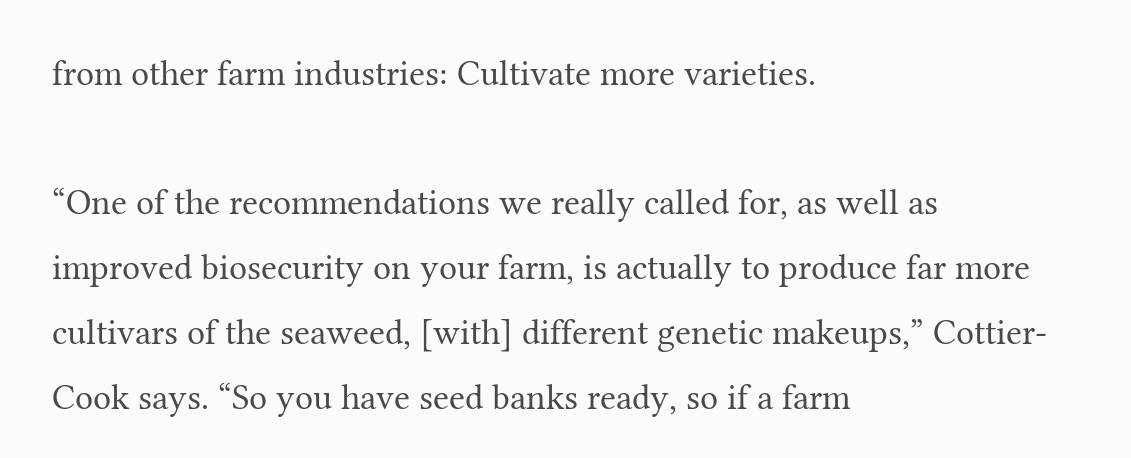from other farm industries: Cultivate more varieties.

“One of the recommendations we really called for, as well as improved biosecurity on your farm, is actually to produce far more cultivars of the seaweed, [with] different genetic makeups,” Cottier-Cook says. “So you have seed banks ready, so if a farm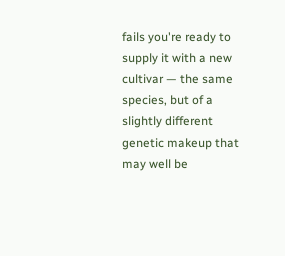fails you're ready to supply it with a new cultivar — the same species, but of a slightly different genetic makeup that may well be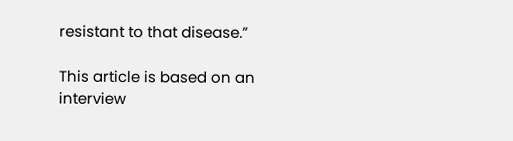resistant to that disease.”

This article is based on an interview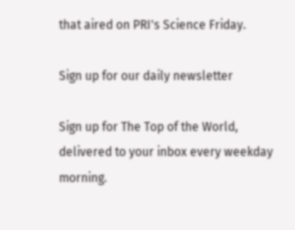that aired on PRI's Science Friday.

Sign up for our daily newsletter

Sign up for The Top of the World, delivered to your inbox every weekday morning.